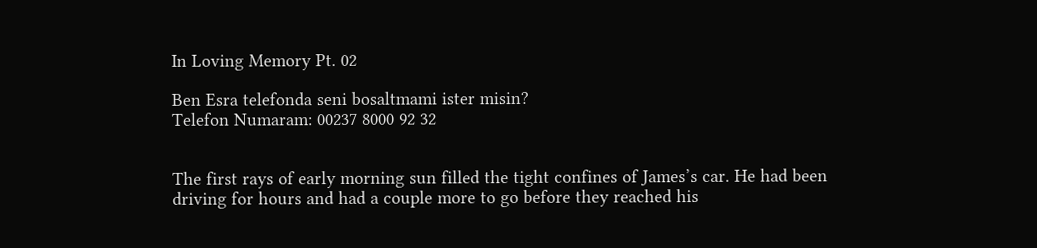In Loving Memory Pt. 02

Ben Esra telefonda seni bosaltmami ister misin?
Telefon Numaram: 00237 8000 92 32


The first rays of early morning sun filled the tight confines of James’s car. He had been driving for hours and had a couple more to go before they reached his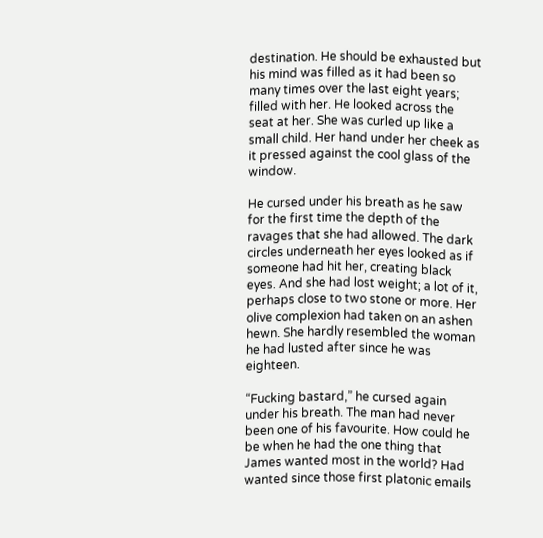destination. He should be exhausted but his mind was filled as it had been so many times over the last eight years; filled with her. He looked across the seat at her. She was curled up like a small child. Her hand under her cheek as it pressed against the cool glass of the window.

He cursed under his breath as he saw for the first time the depth of the ravages that she had allowed. The dark circles underneath her eyes looked as if someone had hit her, creating black eyes. And she had lost weight; a lot of it, perhaps close to two stone or more. Her olive complexion had taken on an ashen hewn. She hardly resembled the woman he had lusted after since he was eighteen.

“Fucking bastard,” he cursed again under his breath. The man had never been one of his favourite. How could he be when he had the one thing that James wanted most in the world? Had wanted since those first platonic emails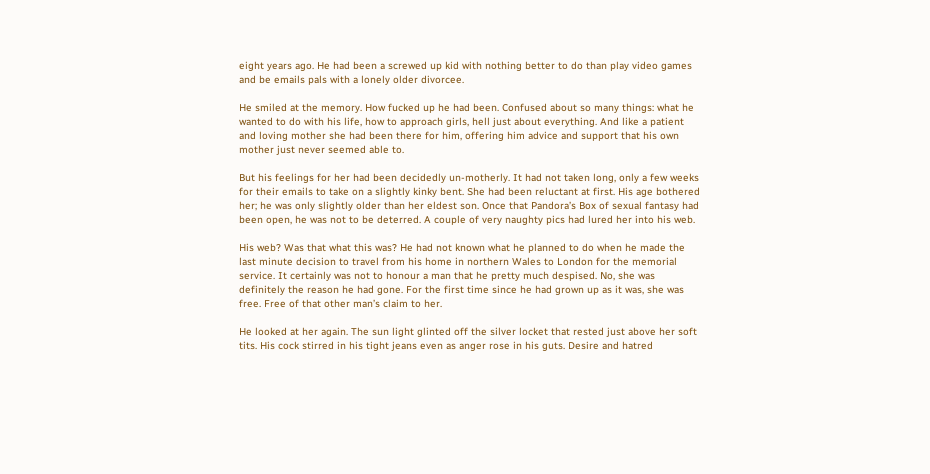eight years ago. He had been a screwed up kid with nothing better to do than play video games and be emails pals with a lonely older divorcee.

He smiled at the memory. How fucked up he had been. Confused about so many things: what he wanted to do with his life, how to approach girls, hell just about everything. And like a patient and loving mother she had been there for him, offering him advice and support that his own mother just never seemed able to.

But his feelings for her had been decidedly un-motherly. It had not taken long, only a few weeks for their emails to take on a slightly kinky bent. She had been reluctant at first. His age bothered her; he was only slightly older than her eldest son. Once that Pandora’s Box of sexual fantasy had been open, he was not to be deterred. A couple of very naughty pics had lured her into his web.

His web? Was that what this was? He had not known what he planned to do when he made the last minute decision to travel from his home in northern Wales to London for the memorial service. It certainly was not to honour a man that he pretty much despised. No, she was definitely the reason he had gone. For the first time since he had grown up as it was, she was free. Free of that other man’s claim to her.

He looked at her again. The sun light glinted off the silver locket that rested just above her soft tits. His cock stirred in his tight jeans even as anger rose in his guts. Desire and hatred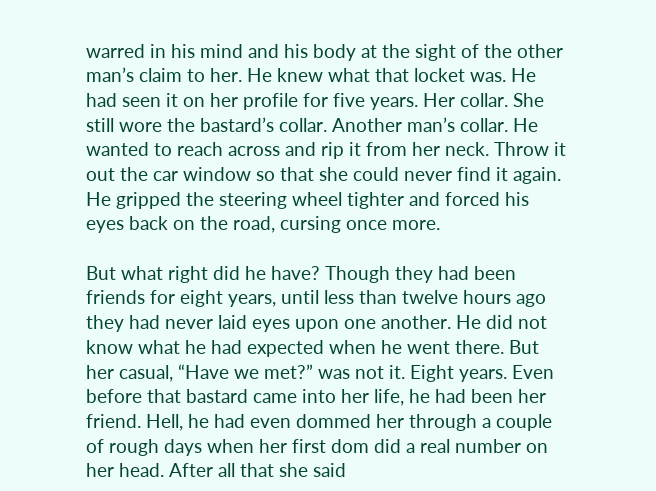warred in his mind and his body at the sight of the other man’s claim to her. He knew what that locket was. He had seen it on her profile for five years. Her collar. She still wore the bastard’s collar. Another man’s collar. He wanted to reach across and rip it from her neck. Throw it out the car window so that she could never find it again. He gripped the steering wheel tighter and forced his eyes back on the road, cursing once more.

But what right did he have? Though they had been friends for eight years, until less than twelve hours ago they had never laid eyes upon one another. He did not know what he had expected when he went there. But her casual, “Have we met?” was not it. Eight years. Even before that bastard came into her life, he had been her friend. Hell, he had even dommed her through a couple of rough days when her first dom did a real number on her head. After all that she said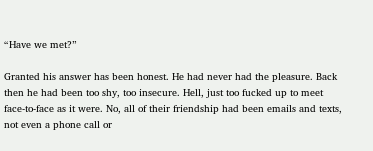“Have we met?”

Granted his answer has been honest. He had never had the pleasure. Back then he had been too shy, too insecure. Hell, just too fucked up to meet face-to-face as it were. No, all of their friendship had been emails and texts, not even a phone call or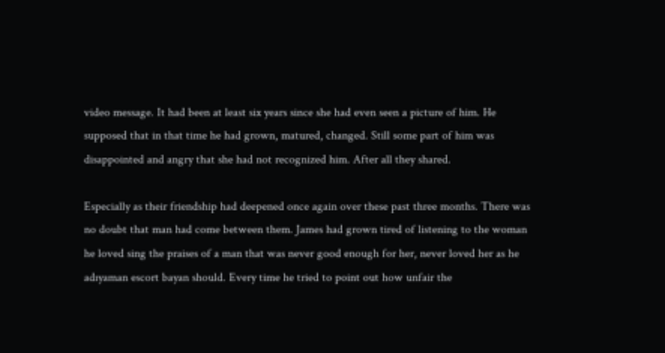video message. It had been at least six years since she had even seen a picture of him. He supposed that in that time he had grown, matured, changed. Still some part of him was disappointed and angry that she had not recognized him. After all they shared.

Especially as their friendship had deepened once again over these past three months. There was no doubt that man had come between them. James had grown tired of listening to the woman he loved sing the praises of a man that was never good enough for her, never loved her as he adıyaman escort bayan should. Every time he tried to point out how unfair the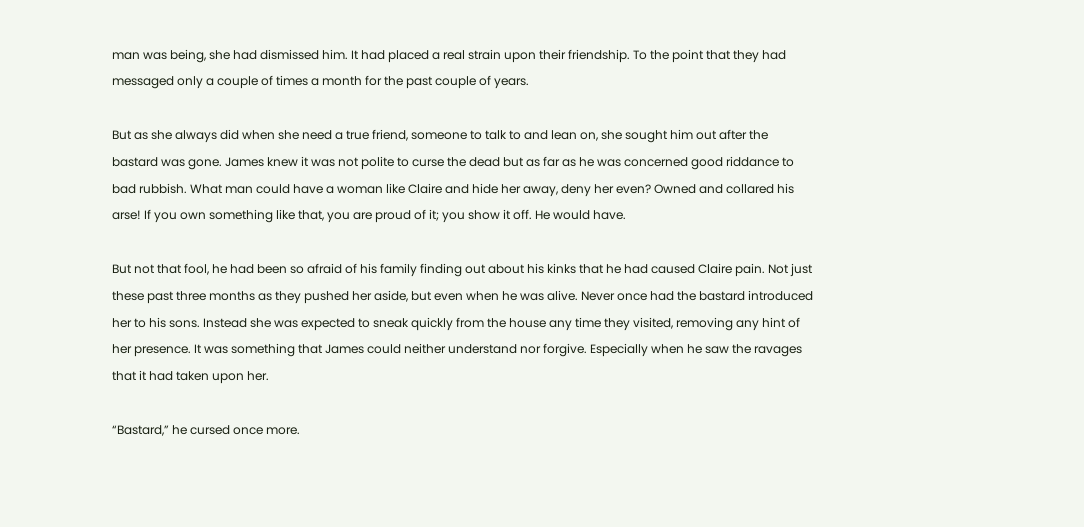man was being, she had dismissed him. It had placed a real strain upon their friendship. To the point that they had messaged only a couple of times a month for the past couple of years.

But as she always did when she need a true friend, someone to talk to and lean on, she sought him out after the bastard was gone. James knew it was not polite to curse the dead but as far as he was concerned good riddance to bad rubbish. What man could have a woman like Claire and hide her away, deny her even? Owned and collared his arse! If you own something like that, you are proud of it; you show it off. He would have.

But not that fool, he had been so afraid of his family finding out about his kinks that he had caused Claire pain. Not just these past three months as they pushed her aside, but even when he was alive. Never once had the bastard introduced her to his sons. Instead she was expected to sneak quickly from the house any time they visited, removing any hint of her presence. It was something that James could neither understand nor forgive. Especially when he saw the ravages that it had taken upon her.

“Bastard,” he cursed once more.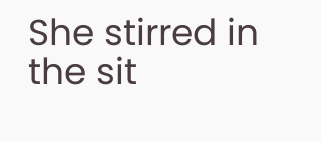She stirred in the sit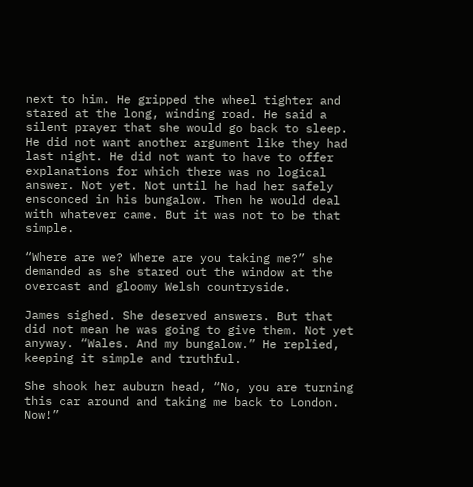next to him. He gripped the wheel tighter and stared at the long, winding road. He said a silent prayer that she would go back to sleep. He did not want another argument like they had last night. He did not want to have to offer explanations for which there was no logical answer. Not yet. Not until he had her safely ensconced in his bungalow. Then he would deal with whatever came. But it was not to be that simple.

“Where are we? Where are you taking me?” she demanded as she stared out the window at the overcast and gloomy Welsh countryside.

James sighed. She deserved answers. But that did not mean he was going to give them. Not yet anyway. “Wales. And my bungalow.” He replied, keeping it simple and truthful.

She shook her auburn head, “No, you are turning this car around and taking me back to London. Now!”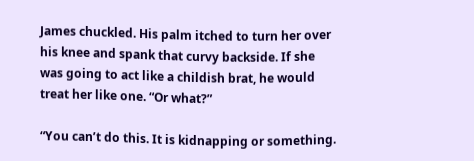James chuckled. His palm itched to turn her over his knee and spank that curvy backside. If she was going to act like a childish brat, he would treat her like one. “Or what?”

“You can’t do this. It is kidnapping or something.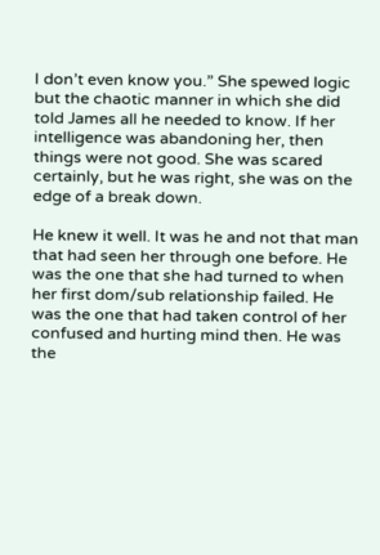I don’t even know you.” She spewed logic but the chaotic manner in which she did told James all he needed to know. If her intelligence was abandoning her, then things were not good. She was scared certainly, but he was right, she was on the edge of a break down.

He knew it well. It was he and not that man that had seen her through one before. He was the one that she had turned to when her first dom/sub relationship failed. He was the one that had taken control of her confused and hurting mind then. He was the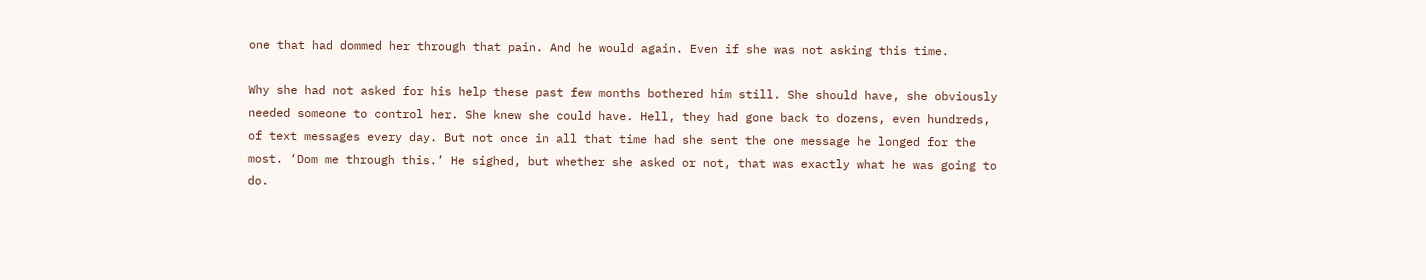one that had dommed her through that pain. And he would again. Even if she was not asking this time.

Why she had not asked for his help these past few months bothered him still. She should have, she obviously needed someone to control her. She knew she could have. Hell, they had gone back to dozens, even hundreds, of text messages every day. But not once in all that time had she sent the one message he longed for the most. ‘Dom me through this.’ He sighed, but whether she asked or not, that was exactly what he was going to do.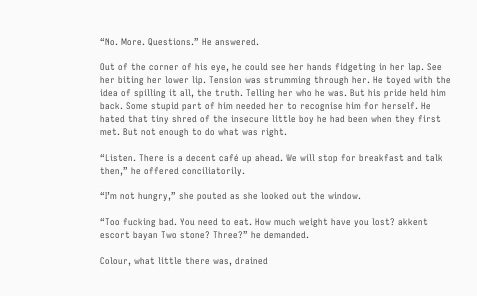“No. More. Questions.” He answered.

Out of the corner of his eye, he could see her hands fidgeting in her lap. See her biting her lower lip. Tension was strumming through her. He toyed with the idea of spilling it all, the truth. Telling her who he was. But his pride held him back. Some stupid part of him needed her to recognise him for herself. He hated that tiny shred of the insecure little boy he had been when they first met. But not enough to do what was right.

“Listen. There is a decent café up ahead. We will stop for breakfast and talk then,” he offered conciliatorily.

“I’m not hungry,” she pouted as she looked out the window.

“Too fucking bad. You need to eat. How much weight have you lost? akkent escort bayan Two stone? Three?” he demanded.

Colour, what little there was, drained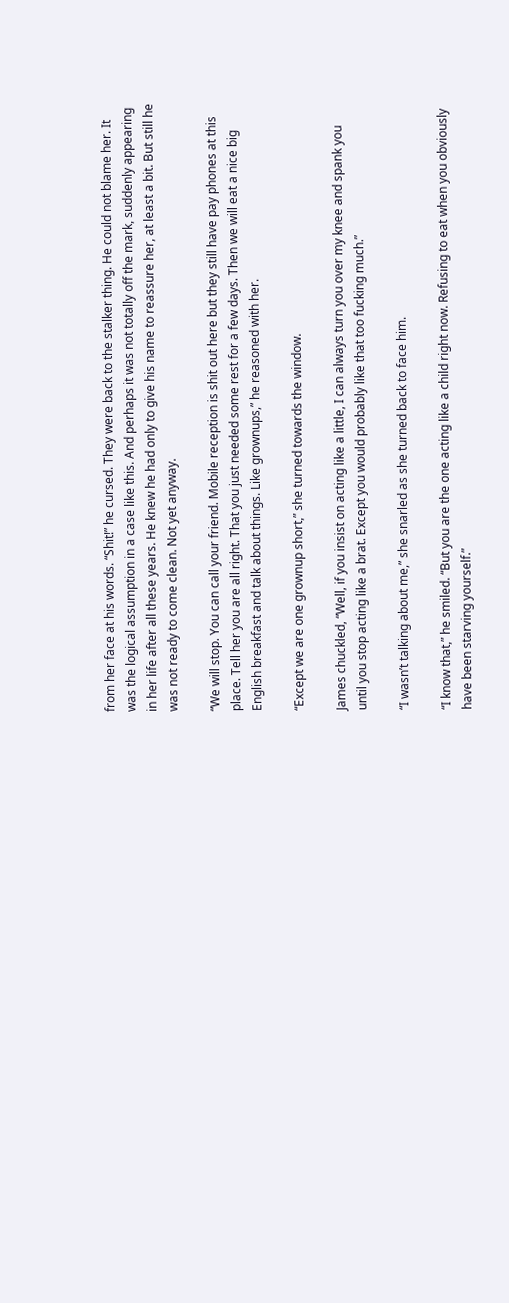from her face at his words. “Shit!” he cursed. They were back to the stalker thing. He could not blame her. It was the logical assumption in a case like this. And perhaps it was not totally off the mark, suddenly appearing in her life after all these years. He knew he had only to give his name to reassure her, at least a bit. But still he was not ready to come clean. Not yet anyway.

“We will stop. You can call your friend. Mobile reception is shit out here but they still have pay phones at this place. Tell her you are all right. That you just needed some rest for a few days. Then we will eat a nice big English breakfast and talk about things. Like grownups,” he reasoned with her.

“Except we are one grownup short,” she turned towards the window.

James chuckled, “Well, if you insist on acting like a little, I can always turn you over my knee and spank you until you stop acting like a brat. Except you would probably like that too fucking much.”

“I wasn’t talking about me,” she snarled as she turned back to face him.

“I know that,” he smiled. “But you are the one acting like a child right now. Refusing to eat when you obviously have been starving yourself.”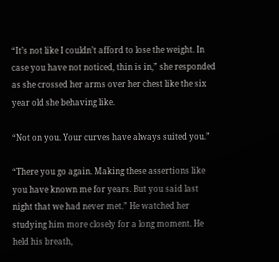“It’s not like I couldn’t afford to lose the weight. In case you have not noticed, thin is in,” she responded as she crossed her arms over her chest like the six year old she behaving like.

“Not on you. Your curves have always suited you.”

“There you go again. Making these assertions like you have known me for years. But you said last night that we had never met.” He watched her studying him more closely for a long moment. He held his breath,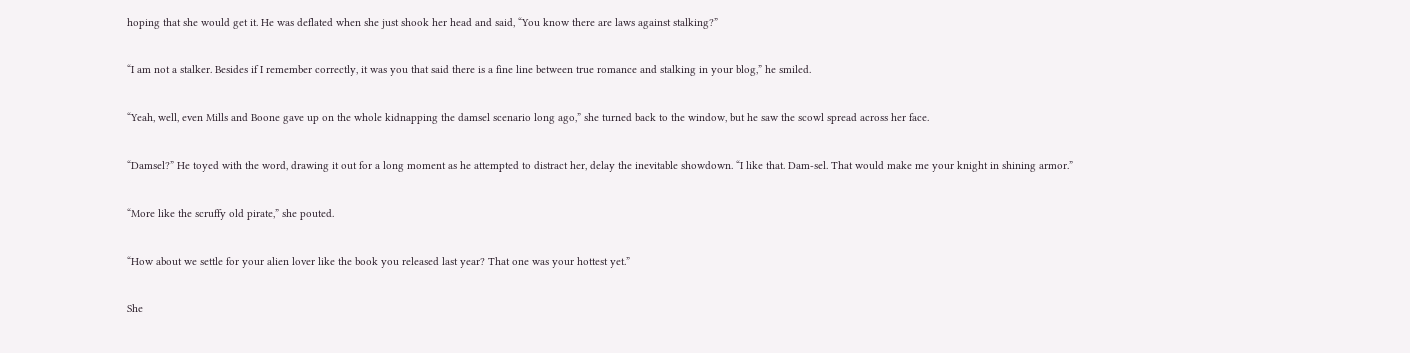hoping that she would get it. He was deflated when she just shook her head and said, “You know there are laws against stalking?”

“I am not a stalker. Besides if I remember correctly, it was you that said there is a fine line between true romance and stalking in your blog,” he smiled.

“Yeah, well, even Mills and Boone gave up on the whole kidnapping the damsel scenario long ago,” she turned back to the window, but he saw the scowl spread across her face.

“Damsel?” He toyed with the word, drawing it out for a long moment as he attempted to distract her, delay the inevitable showdown. “I like that. Dam-sel. That would make me your knight in shining armor.”

“More like the scruffy old pirate,” she pouted.

“How about we settle for your alien lover like the book you released last year? That one was your hottest yet.”

She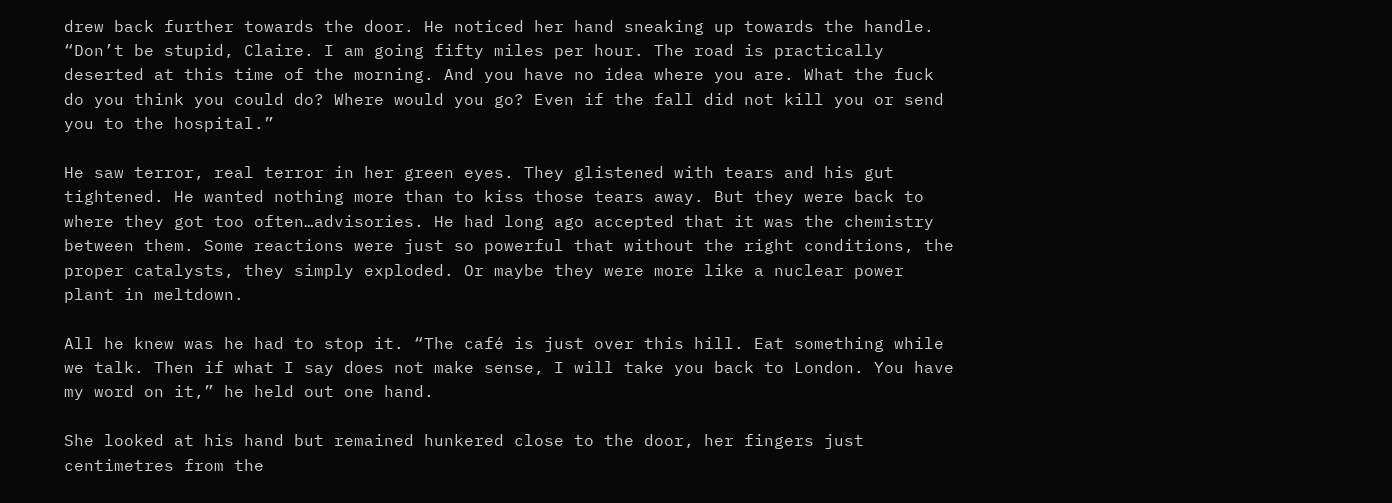drew back further towards the door. He noticed her hand sneaking up towards the handle. “Don’t be stupid, Claire. I am going fifty miles per hour. The road is practically deserted at this time of the morning. And you have no idea where you are. What the fuck do you think you could do? Where would you go? Even if the fall did not kill you or send you to the hospital.”

He saw terror, real terror in her green eyes. They glistened with tears and his gut tightened. He wanted nothing more than to kiss those tears away. But they were back to where they got too often…advisories. He had long ago accepted that it was the chemistry between them. Some reactions were just so powerful that without the right conditions, the proper catalysts, they simply exploded. Or maybe they were more like a nuclear power plant in meltdown.

All he knew was he had to stop it. “The café is just over this hill. Eat something while we talk. Then if what I say does not make sense, I will take you back to London. You have my word on it,” he held out one hand.

She looked at his hand but remained hunkered close to the door, her fingers just centimetres from the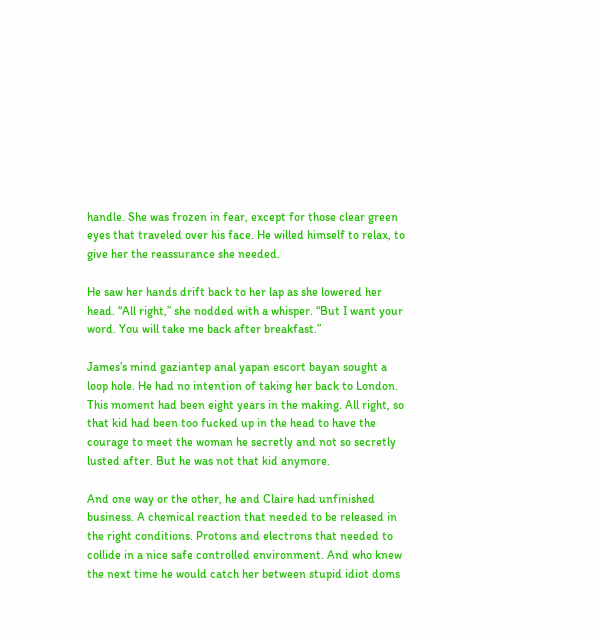handle. She was frozen in fear, except for those clear green eyes that traveled over his face. He willed himself to relax, to give her the reassurance she needed.

He saw her hands drift back to her lap as she lowered her head. “All right,” she nodded with a whisper. “But I want your word. You will take me back after breakfast.”

James’s mind gaziantep anal yapan escort bayan sought a loop hole. He had no intention of taking her back to London. This moment had been eight years in the making. All right, so that kid had been too fucked up in the head to have the courage to meet the woman he secretly and not so secretly lusted after. But he was not that kid anymore.

And one way or the other, he and Claire had unfinished business. A chemical reaction that needed to be released in the right conditions. Protons and electrons that needed to collide in a nice safe controlled environment. And who knew the next time he would catch her between stupid idiot doms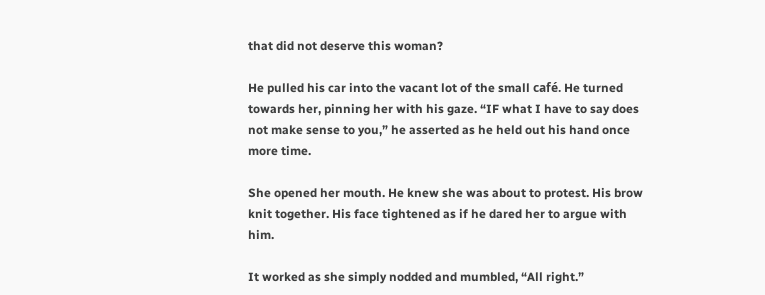that did not deserve this woman?

He pulled his car into the vacant lot of the small café. He turned towards her, pinning her with his gaze. “IF what I have to say does not make sense to you,” he asserted as he held out his hand once more time.

She opened her mouth. He knew she was about to protest. His brow knit together. His face tightened as if he dared her to argue with him.

It worked as she simply nodded and mumbled, “All right.”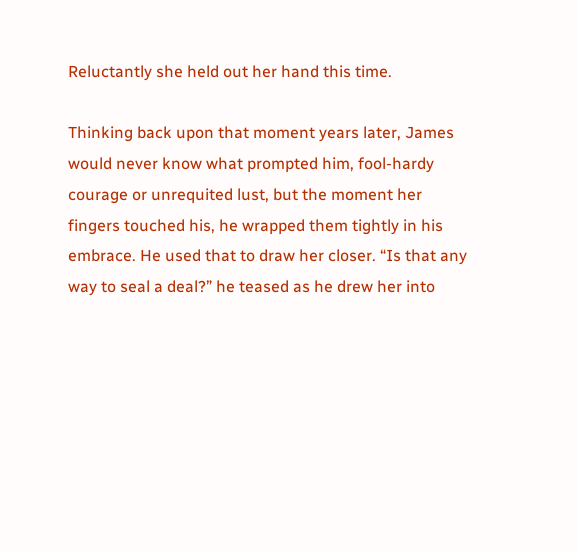Reluctantly she held out her hand this time.

Thinking back upon that moment years later, James would never know what prompted him, fool-hardy courage or unrequited lust, but the moment her fingers touched his, he wrapped them tightly in his embrace. He used that to draw her closer. “Is that any way to seal a deal?” he teased as he drew her into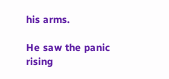his arms.

He saw the panic rising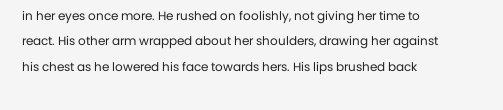in her eyes once more. He rushed on foolishly, not giving her time to react. His other arm wrapped about her shoulders, drawing her against his chest as he lowered his face towards hers. His lips brushed back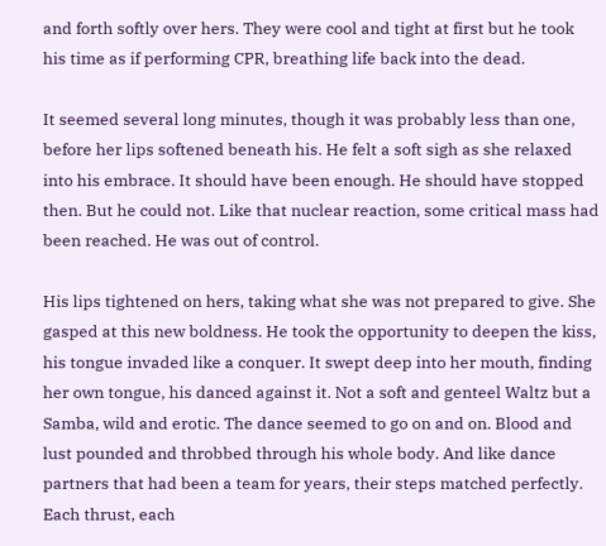and forth softly over hers. They were cool and tight at first but he took his time as if performing CPR, breathing life back into the dead.

It seemed several long minutes, though it was probably less than one, before her lips softened beneath his. He felt a soft sigh as she relaxed into his embrace. It should have been enough. He should have stopped then. But he could not. Like that nuclear reaction, some critical mass had been reached. He was out of control.

His lips tightened on hers, taking what she was not prepared to give. She gasped at this new boldness. He took the opportunity to deepen the kiss, his tongue invaded like a conquer. It swept deep into her mouth, finding her own tongue, his danced against it. Not a soft and genteel Waltz but a Samba, wild and erotic. The dance seemed to go on and on. Blood and lust pounded and throbbed through his whole body. And like dance partners that had been a team for years, their steps matched perfectly. Each thrust, each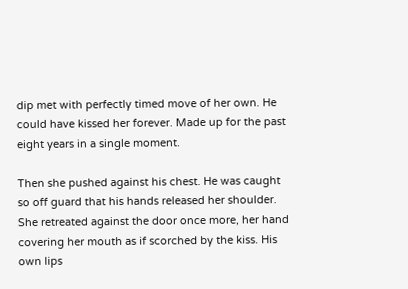dip met with perfectly timed move of her own. He could have kissed her forever. Made up for the past eight years in a single moment.

Then she pushed against his chest. He was caught so off guard that his hands released her shoulder. She retreated against the door once more, her hand covering her mouth as if scorched by the kiss. His own lips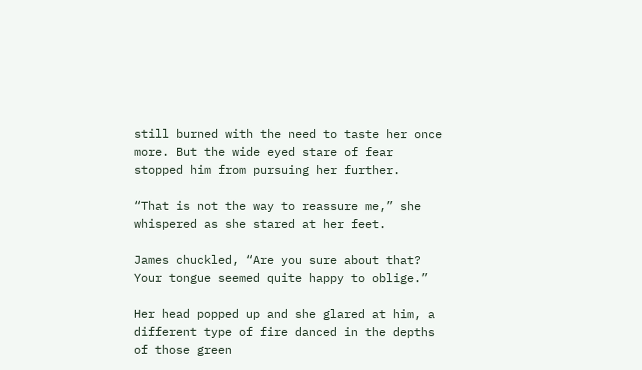still burned with the need to taste her once more. But the wide eyed stare of fear stopped him from pursuing her further.

“That is not the way to reassure me,” she whispered as she stared at her feet.

James chuckled, “Are you sure about that? Your tongue seemed quite happy to oblige.”

Her head popped up and she glared at him, a different type of fire danced in the depths of those green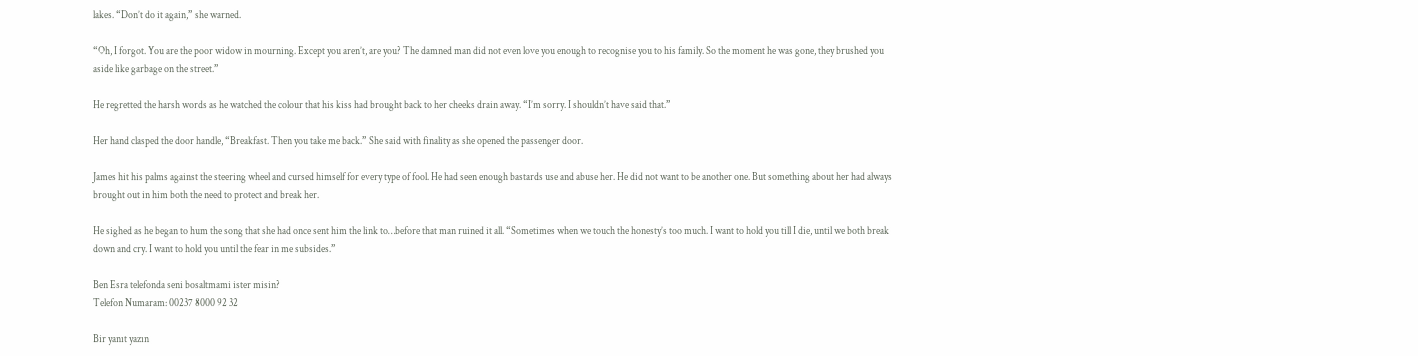lakes. “Don’t do it again,” she warned.

“Oh, I forgot. You are the poor widow in mourning. Except you aren’t, are you? The damned man did not even love you enough to recognise you to his family. So the moment he was gone, they brushed you aside like garbage on the street.”

He regretted the harsh words as he watched the colour that his kiss had brought back to her cheeks drain away. “I’m sorry. I shouldn’t have said that.”

Her hand clasped the door handle, “Breakfast. Then you take me back.” She said with finality as she opened the passenger door.

James hit his palms against the steering wheel and cursed himself for every type of fool. He had seen enough bastards use and abuse her. He did not want to be another one. But something about her had always brought out in him both the need to protect and break her.

He sighed as he began to hum the song that she had once sent him the link to…before that man ruined it all. “Sometimes when we touch the honesty’s too much. I want to hold you till I die, until we both break down and cry. I want to hold you until the fear in me subsides.”

Ben Esra telefonda seni bosaltmami ister misin?
Telefon Numaram: 00237 8000 92 32

Bir yanıt yazın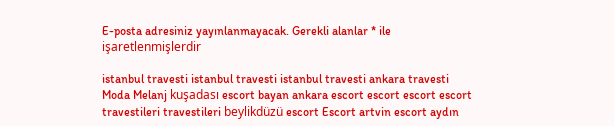E-posta adresiniz yayınlanmayacak. Gerekli alanlar * ile işaretlenmişlerdir

istanbul travesti istanbul travesti istanbul travesti ankara travesti Moda Melanj kuşadası escort bayan ankara escort escort escort escort travestileri travestileri beylikdüzü escort Escort artvin escort aydın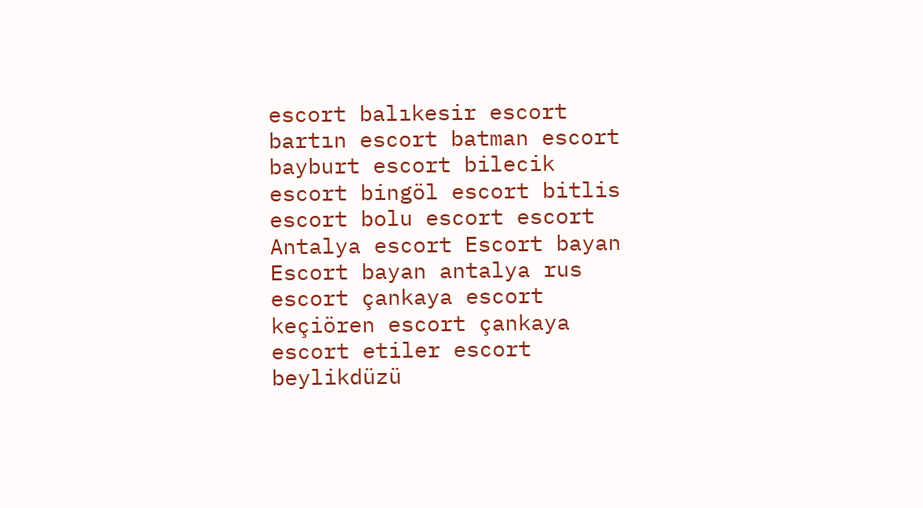escort balıkesir escort bartın escort batman escort bayburt escort bilecik escort bingöl escort bitlis escort bolu escort escort Antalya escort Escort bayan Escort bayan antalya rus escort çankaya escort keçiören escort çankaya escort etiler escort beylikdüzü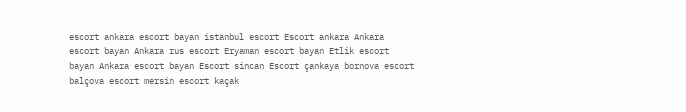escort ankara escort bayan istanbul escort Escort ankara Ankara escort bayan Ankara rus escort Eryaman escort bayan Etlik escort bayan Ankara escort bayan Escort sincan Escort çankaya bornova escort balçova escort mersin escort kaçak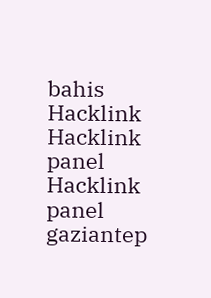bahis Hacklink Hacklink panel Hacklink panel gaziantep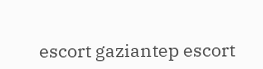escort gaziantep escort